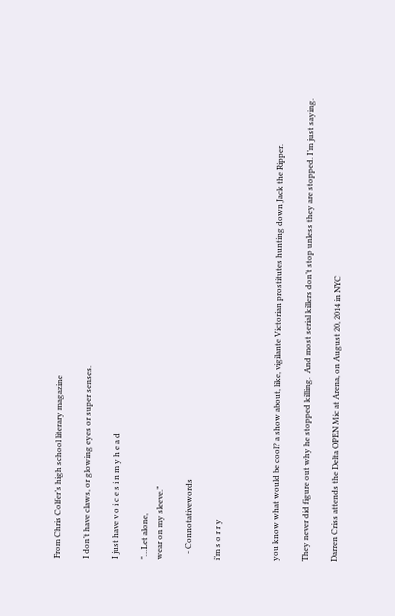From Chris Colfer’s high school literary magazine

I don’t have claws, or glowing eyes or super senses.

I just have v o i c e s i n m y h e a d

"…Let alone,
wear on my sleeve.”

   - Connotativewords

i’m s o r r y



you know what would be cool? a show about, like, vigilante Victorian prostitutes hunting down Jack the Ripper.

They never did figure out why he stopped killing.  And most serial killers don’t stop unless they are stopped. I’m just saying.

Darren Criss attends the Delta OPEN Mic at Arena, on August 20, 2014 in NYC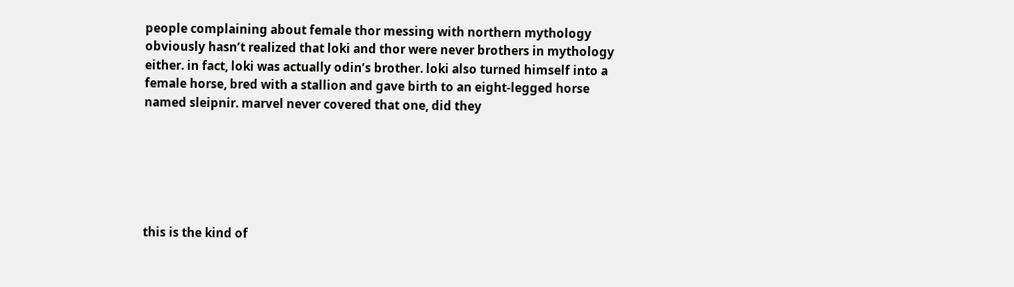people complaining about female thor messing with northern mythology obviously hasn’t realized that loki and thor were never brothers in mythology either. in fact, loki was actually odin’s brother. loki also turned himself into a female horse, bred with a stallion and gave birth to an eight-legged horse named sleipnir. marvel never covered that one, did they






this is the kind of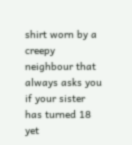shirt worn by a creepy neighbour that always asks you if your sister has turned 18 yet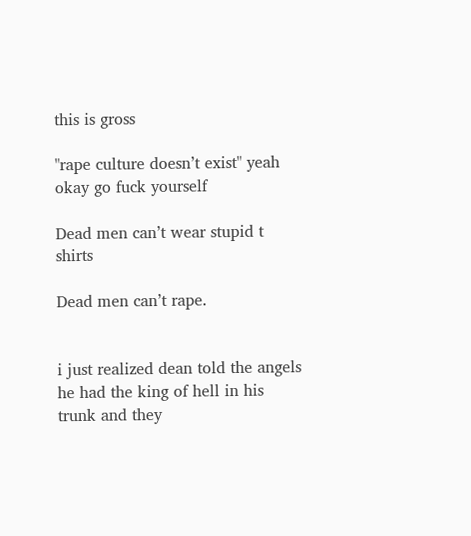this is gross

"rape culture doesn’t exist" yeah okay go fuck yourself

Dead men can’t wear stupid t shirts

Dead men can’t rape.


i just realized dean told the angels he had the king of hell in his trunk and they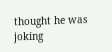thought he was joking